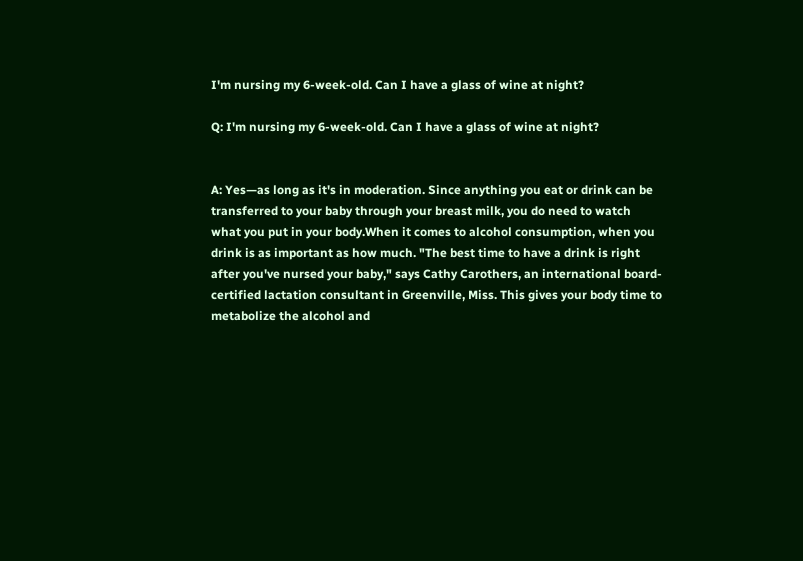I'm nursing my 6-week-old. Can I have a glass of wine at night?

Q: I'm nursing my 6-week-old. Can I have a glass of wine at night?


A: Yes—as long as it's in moderation. Since anything you eat or drink can be transferred to your baby through your breast milk, you do need to watch what you put in your body.When it comes to alcohol consumption, when you drink is as important as how much. "The best time to have a drink is right after you've nursed your baby," says Cathy Carothers, an international board-certified lactation consultant in Greenville, Miss. This gives your body time to metabolize the alcohol and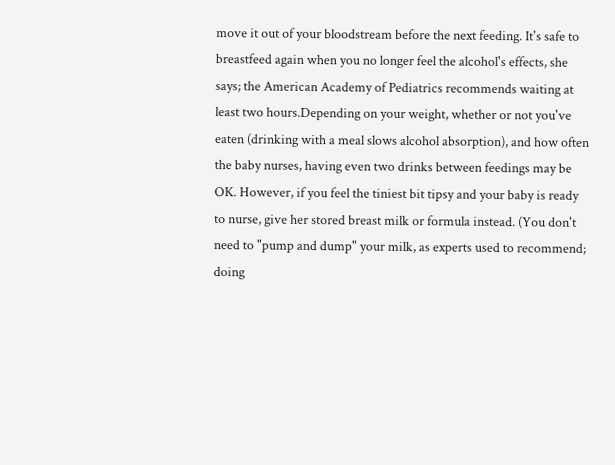move it out of your bloodstream before the next feeding. It's safe to breastfeed again when you no longer feel the alcohol's effects, she says; the American Academy of Pediatrics recommends waiting at least two hours.Depending on your weight, whether or not you've eaten (drinking with a meal slows alcohol absorption), and how often the baby nurses, having even two drinks between feedings may be OK. However, if you feel the tiniest bit tipsy and your baby is ready to nurse, give her stored breast milk or formula instead. (You don't need to "pump and dump" your milk, as experts used to recommend; doing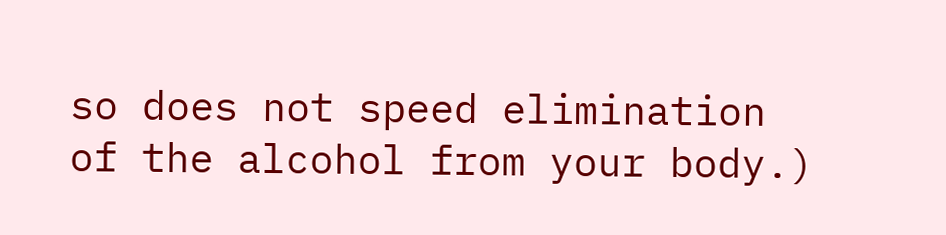so does not speed elimination of the alcohol from your body.)